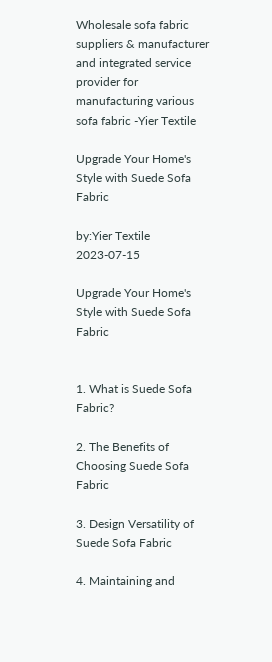Wholesale sofa fabric suppliers & manufacturer and integrated service provider for manufacturing various sofa fabric -Yier Textile

Upgrade Your Home's Style with Suede Sofa Fabric

by:Yier Textile     2023-07-15

Upgrade Your Home's Style with Suede Sofa Fabric


1. What is Suede Sofa Fabric?

2. The Benefits of Choosing Suede Sofa Fabric

3. Design Versatility of Suede Sofa Fabric

4. Maintaining and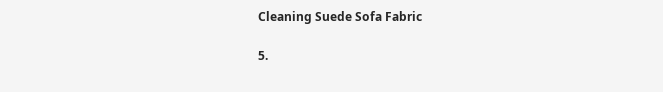Cleaning Suede Sofa Fabric

5.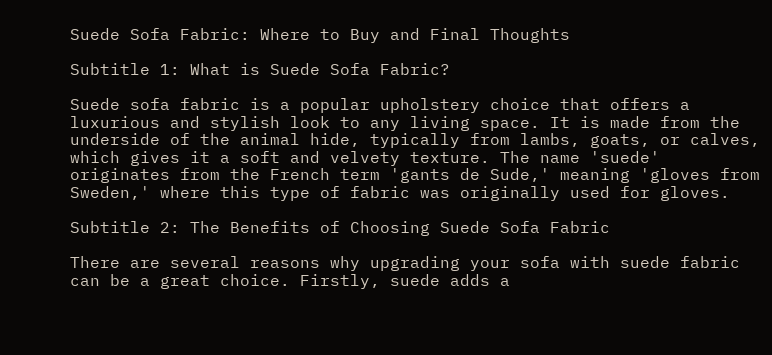Suede Sofa Fabric: Where to Buy and Final Thoughts

Subtitle 1: What is Suede Sofa Fabric?

Suede sofa fabric is a popular upholstery choice that offers a luxurious and stylish look to any living space. It is made from the underside of the animal hide, typically from lambs, goats, or calves, which gives it a soft and velvety texture. The name 'suede' originates from the French term 'gants de Sude,' meaning 'gloves from Sweden,' where this type of fabric was originally used for gloves.

Subtitle 2: The Benefits of Choosing Suede Sofa Fabric

There are several reasons why upgrading your sofa with suede fabric can be a great choice. Firstly, suede adds a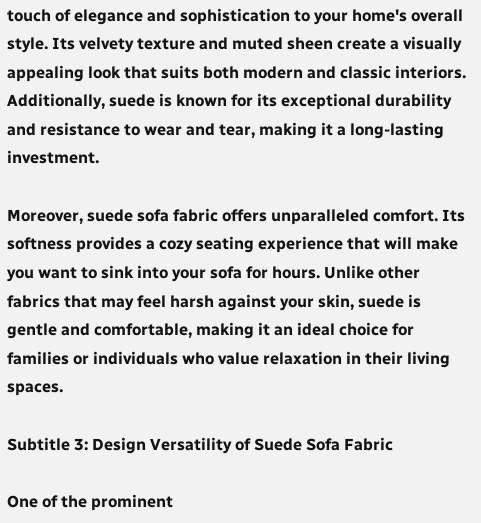touch of elegance and sophistication to your home's overall style. Its velvety texture and muted sheen create a visually appealing look that suits both modern and classic interiors. Additionally, suede is known for its exceptional durability and resistance to wear and tear, making it a long-lasting investment.

Moreover, suede sofa fabric offers unparalleled comfort. Its softness provides a cozy seating experience that will make you want to sink into your sofa for hours. Unlike other fabrics that may feel harsh against your skin, suede is gentle and comfortable, making it an ideal choice for families or individuals who value relaxation in their living spaces.

Subtitle 3: Design Versatility of Suede Sofa Fabric

One of the prominent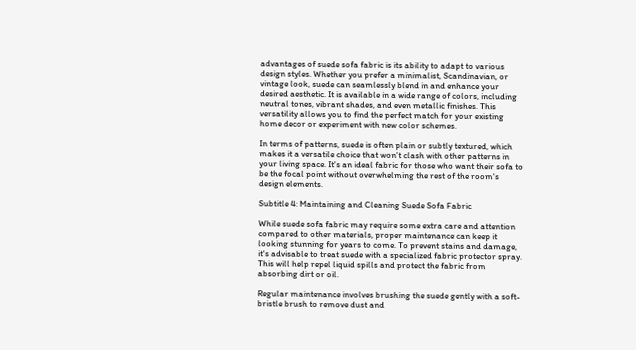advantages of suede sofa fabric is its ability to adapt to various design styles. Whether you prefer a minimalist, Scandinavian, or vintage look, suede can seamlessly blend in and enhance your desired aesthetic. It is available in a wide range of colors, including neutral tones, vibrant shades, and even metallic finishes. This versatility allows you to find the perfect match for your existing home decor or experiment with new color schemes.

In terms of patterns, suede is often plain or subtly textured, which makes it a versatile choice that won't clash with other patterns in your living space. It's an ideal fabric for those who want their sofa to be the focal point without overwhelming the rest of the room's design elements.

Subtitle 4: Maintaining and Cleaning Suede Sofa Fabric

While suede sofa fabric may require some extra care and attention compared to other materials, proper maintenance can keep it looking stunning for years to come. To prevent stains and damage, it's advisable to treat suede with a specialized fabric protector spray. This will help repel liquid spills and protect the fabric from absorbing dirt or oil.

Regular maintenance involves brushing the suede gently with a soft-bristle brush to remove dust and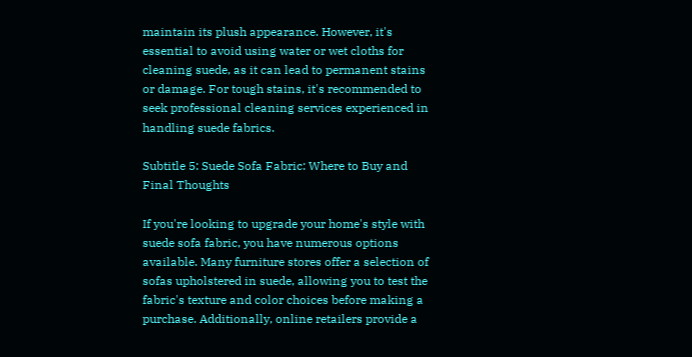maintain its plush appearance. However, it's essential to avoid using water or wet cloths for cleaning suede, as it can lead to permanent stains or damage. For tough stains, it's recommended to seek professional cleaning services experienced in handling suede fabrics.

Subtitle 5: Suede Sofa Fabric: Where to Buy and Final Thoughts

If you're looking to upgrade your home's style with suede sofa fabric, you have numerous options available. Many furniture stores offer a selection of sofas upholstered in suede, allowing you to test the fabric's texture and color choices before making a purchase. Additionally, online retailers provide a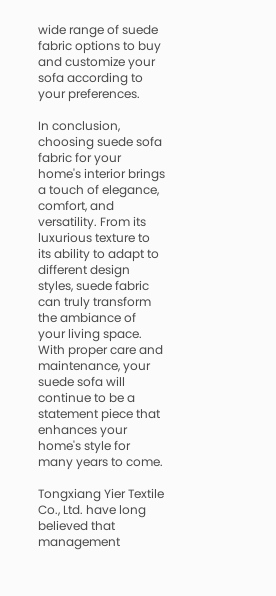wide range of suede fabric options to buy and customize your sofa according to your preferences.

In conclusion, choosing suede sofa fabric for your home's interior brings a touch of elegance, comfort, and versatility. From its luxurious texture to its ability to adapt to different design styles, suede fabric can truly transform the ambiance of your living space. With proper care and maintenance, your suede sofa will continue to be a statement piece that enhances your home's style for many years to come.

Tongxiang Yier Textile Co., Ltd. have long believed that management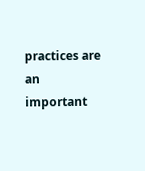practices are an important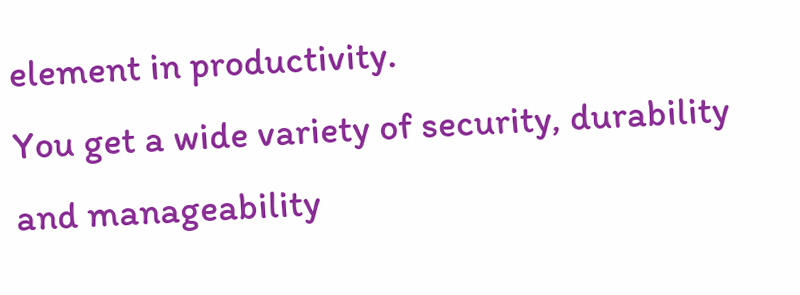element in productivity.
You get a wide variety of security, durability and manageability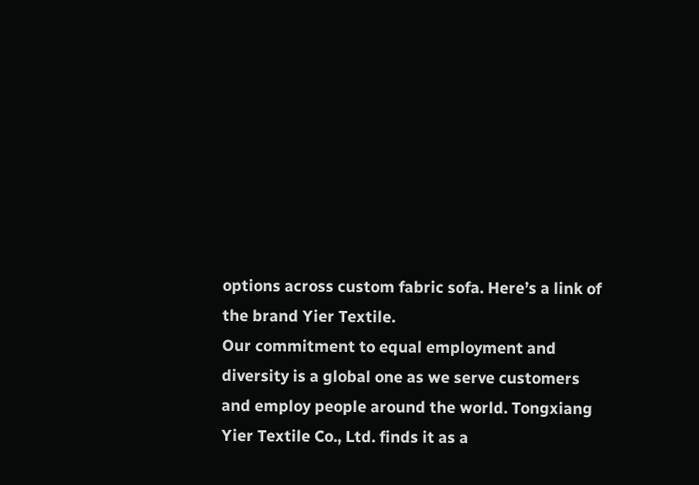options across custom fabric sofa. Here’s a link of the brand Yier Textile.
Our commitment to equal employment and diversity is a global one as we serve customers and employ people around the world. Tongxiang Yier Textile Co., Ltd. finds it as a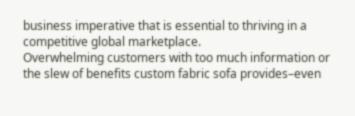business imperative that is essential to thriving in a competitive global marketplace.
Overwhelming customers with too much information or the slew of benefits custom fabric sofa provides–even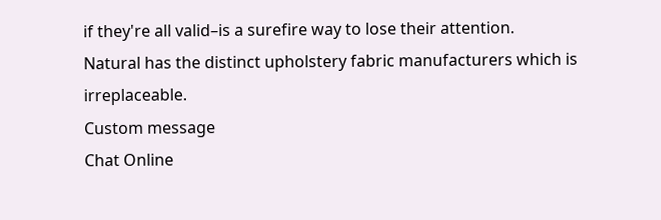if they're all valid–is a surefire way to lose their attention.
Natural has the distinct upholstery fabric manufacturers which is irreplaceable.
Custom message
Chat Online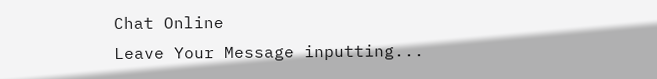Chat Online
Leave Your Message inputting...